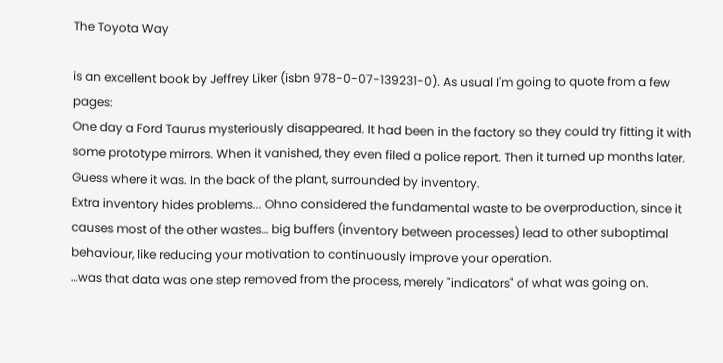The Toyota Way

is an excellent book by Jeffrey Liker (isbn 978-0-07-139231-0). As usual I'm going to quote from a few pages:
One day a Ford Taurus mysteriously disappeared. It had been in the factory so they could try fitting it with some prototype mirrors. When it vanished, they even filed a police report. Then it turned up months later. Guess where it was. In the back of the plant, surrounded by inventory.
Extra inventory hides problems... Ohno considered the fundamental waste to be overproduction, since it causes most of the other wastes… big buffers (inventory between processes) lead to other suboptimal behaviour, like reducing your motivation to continuously improve your operation.
…was that data was one step removed from the process, merely "indicators" of what was going on.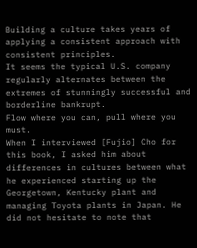Building a culture takes years of applying a consistent approach with consistent principles.
It seems the typical U.S. company regularly alternates between the extremes of stunningly successful and borderline bankrupt.
Flow where you can, pull where you must.
When I interviewed [Fujio] Cho for this book, I asked him about differences in cultures between what he experienced starting up the Georgetown, Kentucky plant and managing Toyota plants in Japan. He did not hesitate to note that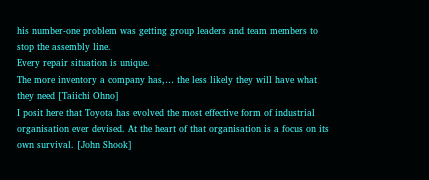his number-one problem was getting group leaders and team members to stop the assembly line.
Every repair situation is unique.
The more inventory a company has,… the less likely they will have what they need [Taiichi Ohno]
I posit here that Toyota has evolved the most effective form of industrial organisation ever devised. At the heart of that organisation is a focus on its own survival. [John Shook]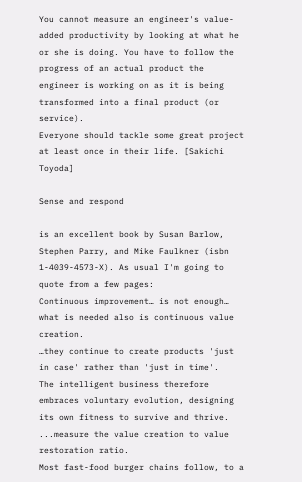You cannot measure an engineer's value-added productivity by looking at what he or she is doing. You have to follow the progress of an actual product the engineer is working on as it is being transformed into a final product (or service).
Everyone should tackle some great project at least once in their life. [Sakichi Toyoda]

Sense and respond

is an excellent book by Susan Barlow, Stephen Parry, and Mike Faulkner (isbn 1-4039-4573-X). As usual I'm going to quote from a few pages:
Continuous improvement… is not enough… what is needed also is continuous value creation.
…they continue to create products 'just in case' rather than 'just in time'.
The intelligent business therefore embraces voluntary evolution, designing its own fitness to survive and thrive.
...measure the value creation to value restoration ratio.
Most fast-food burger chains follow, to a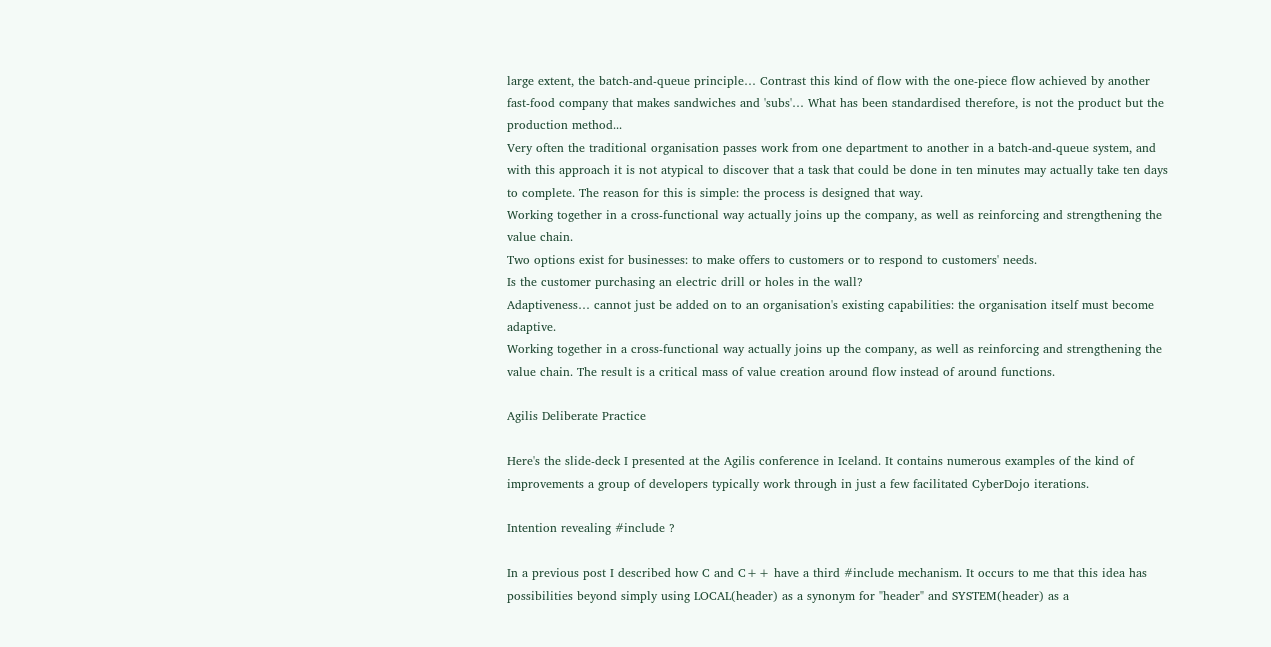large extent, the batch-and-queue principle… Contrast this kind of flow with the one-piece flow achieved by another fast-food company that makes sandwiches and 'subs'… What has been standardised therefore, is not the product but the production method...
Very often the traditional organisation passes work from one department to another in a batch-and-queue system, and with this approach it is not atypical to discover that a task that could be done in ten minutes may actually take ten days to complete. The reason for this is simple: the process is designed that way.
Working together in a cross-functional way actually joins up the company, as well as reinforcing and strengthening the value chain.
Two options exist for businesses: to make offers to customers or to respond to customers' needs.
Is the customer purchasing an electric drill or holes in the wall?
Adaptiveness… cannot just be added on to an organisation's existing capabilities: the organisation itself must become adaptive.
Working together in a cross-functional way actually joins up the company, as well as reinforcing and strengthening the value chain. The result is a critical mass of value creation around flow instead of around functions.

Agilis Deliberate Practice

Here's the slide-deck I presented at the Agilis conference in Iceland. It contains numerous examples of the kind of improvements a group of developers typically work through in just a few facilitated CyberDojo iterations.

Intention revealing #include ?

In a previous post I described how C and C++ have a third #include mechanism. It occurs to me that this idea has possibilities beyond simply using LOCAL(header) as a synonym for "header" and SYSTEM(header) as a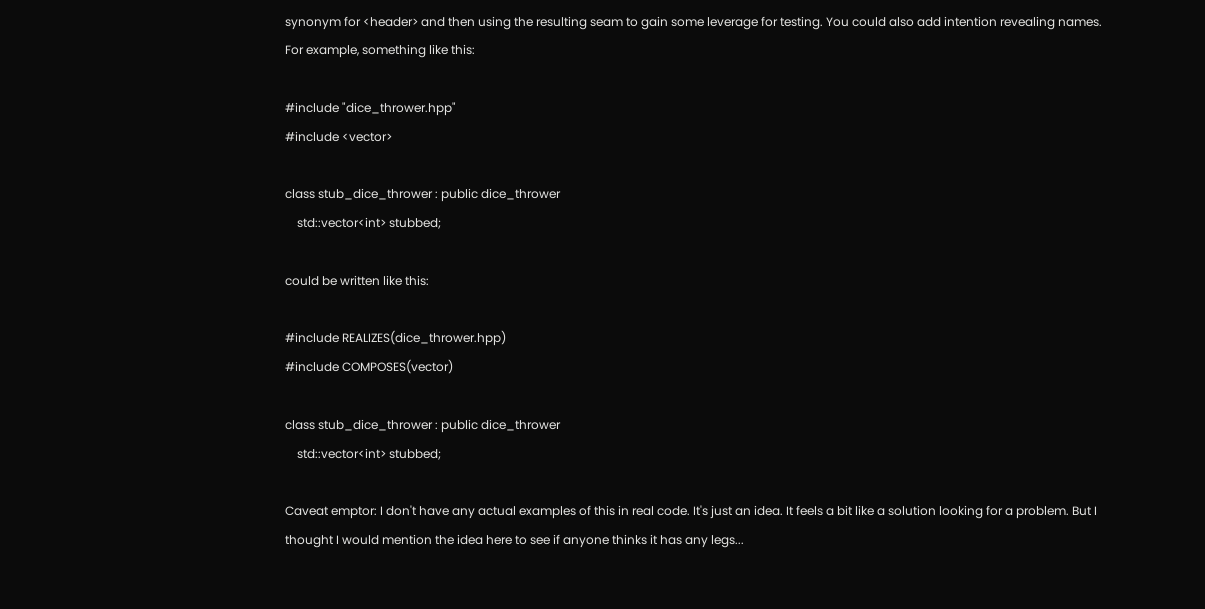synonym for <header> and then using the resulting seam to gain some leverage for testing. You could also add intention revealing names. For example, something like this:

#include "dice_thrower.hpp"
#include <vector>

class stub_dice_thrower : public dice_thrower
    std::vector<int> stubbed;

could be written like this:

#include REALIZES(dice_thrower.hpp)
#include COMPOSES(vector)

class stub_dice_thrower : public dice_thrower
    std::vector<int> stubbed;

Caveat emptor: I don't have any actual examples of this in real code. It's just an idea. It feels a bit like a solution looking for a problem. But I thought I would mention the idea here to see if anyone thinks it has any legs...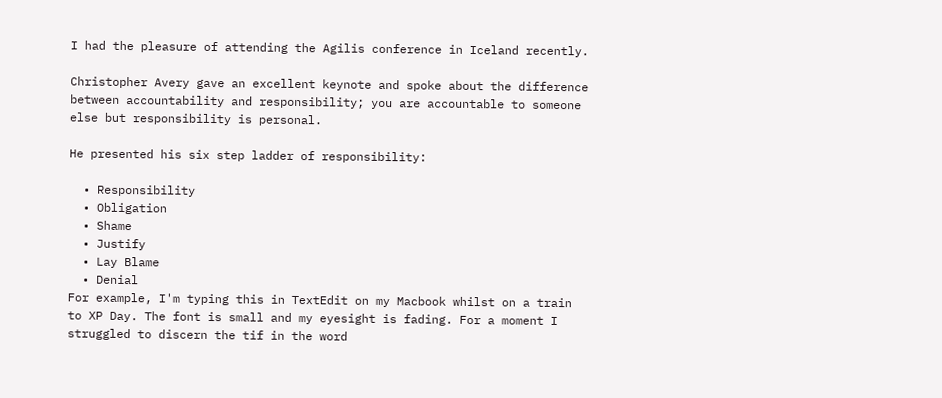I had the pleasure of attending the Agilis conference in Iceland recently.

Christopher Avery gave an excellent keynote and spoke about the difference between accountability and responsibility; you are accountable to someone else but responsibility is personal.

He presented his six step ladder of responsibility:

  • Responsibility
  • Obligation
  • Shame
  • Justify
  • Lay Blame
  • Denial
For example, I'm typing this in TextEdit on my Macbook whilst on a train to XP Day. The font is small and my eyesight is fading. For a moment I struggled to discern the tif in the word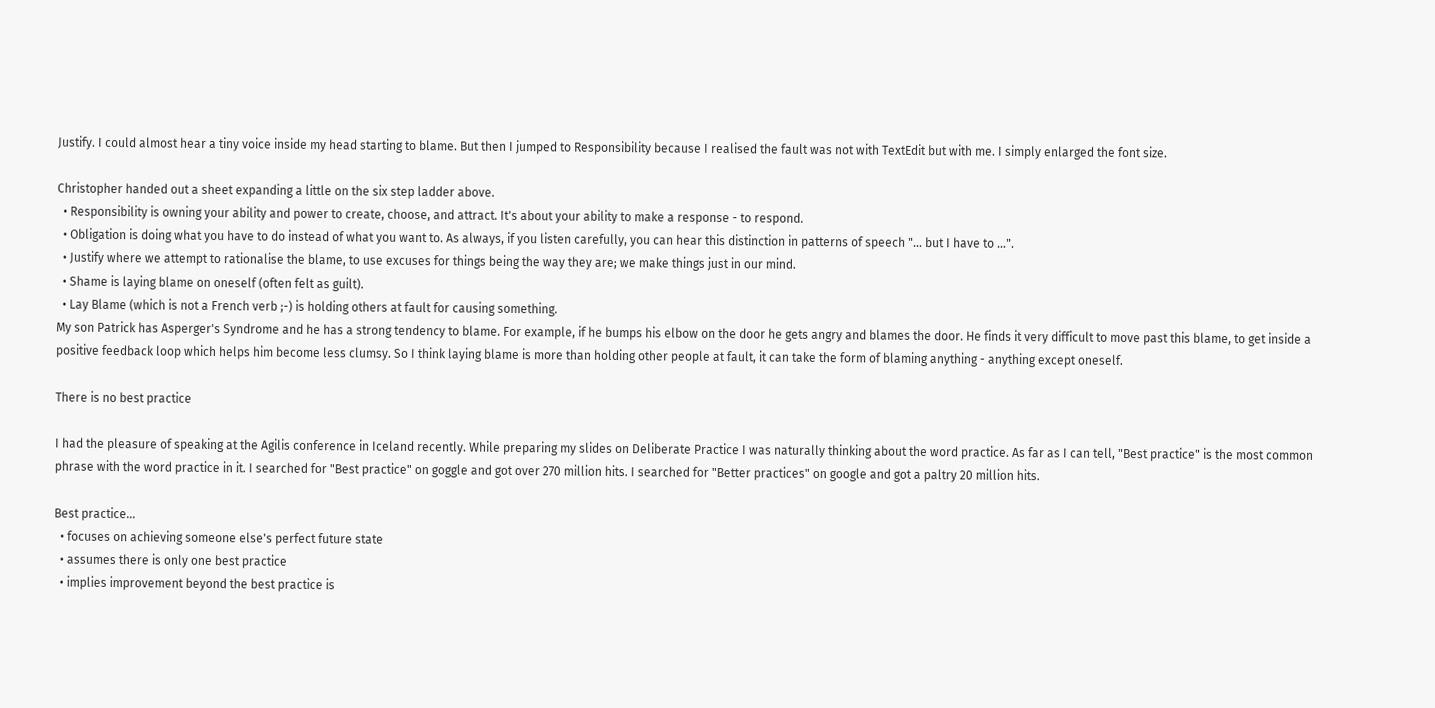Justify. I could almost hear a tiny voice inside my head starting to blame. But then I jumped to Responsibility because I realised the fault was not with TextEdit but with me. I simply enlarged the font size.

Christopher handed out a sheet expanding a little on the six step ladder above.
  • Responsibility is owning your ability and power to create, choose, and attract. It's about your ability to make a response - to respond.
  • Obligation is doing what you have to do instead of what you want to. As always, if you listen carefully, you can hear this distinction in patterns of speech "… but I have to …".
  • Justify where we attempt to rationalise the blame, to use excuses for things being the way they are; we make things just in our mind.
  • Shame is laying blame on oneself (often felt as guilt).
  • Lay Blame (which is not a French verb ;-) is holding others at fault for causing something.
My son Patrick has Asperger's Syndrome and he has a strong tendency to blame. For example, if he bumps his elbow on the door he gets angry and blames the door. He finds it very difficult to move past this blame, to get inside a positive feedback loop which helps him become less clumsy. So I think laying blame is more than holding other people at fault, it can take the form of blaming anything - anything except oneself.

There is no best practice

I had the pleasure of speaking at the Agilis conference in Iceland recently. While preparing my slides on Deliberate Practice I was naturally thinking about the word practice. As far as I can tell, "Best practice" is the most common phrase with the word practice in it. I searched for "Best practice" on goggle and got over 270 million hits. I searched for "Better practices" on google and got a paltry 20 million hits.

Best practice…
  • focuses on achieving someone else's perfect future state
  • assumes there is only one best practice
  • implies improvement beyond the best practice is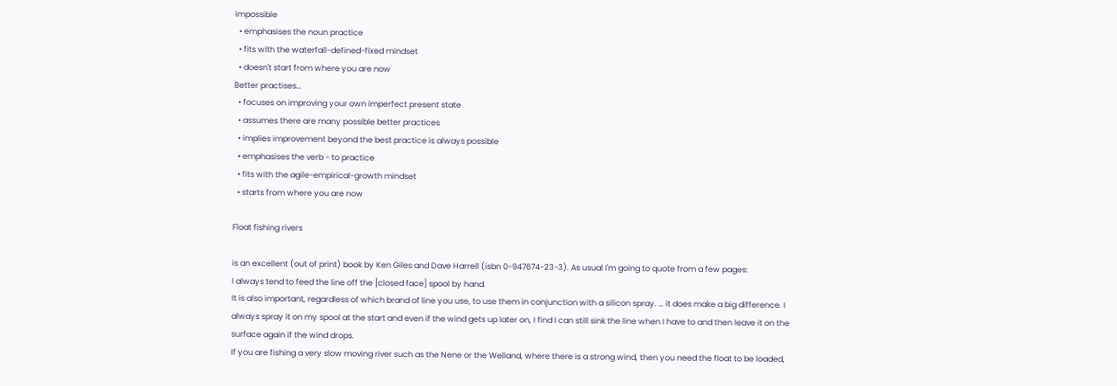impossible
  • emphasises the noun practice
  • fits with the waterfall-defined-fixed mindset
  • doesn't start from where you are now
Better practises…
  • focuses on improving your own imperfect present state
  • assumes there are many possible better practices
  • implies improvement beyond the best practice is always possible
  • emphasises the verb - to practice
  • fits with the agile-empirical-growth mindset
  • starts from where you are now

Float fishing rivers

is an excellent (out of print) book by Ken Giles and Dave Harrell (isbn 0-947674-23-3). As usual I'm going to quote from a few pages:
I always tend to feed the line off the [closed face] spool by hand.
It is also important, regardless of which brand of line you use, to use them in conjunction with a silicon spray. … it does make a big difference. I always spray it on my spool at the start and even if the wind gets up later on, I find I can still sink the line when I have to and then leave it on the surface again if the wind drops.
If you are fishing a very slow moving river such as the Nene or the Welland, where there is a strong wind, then you need the float to be loaded,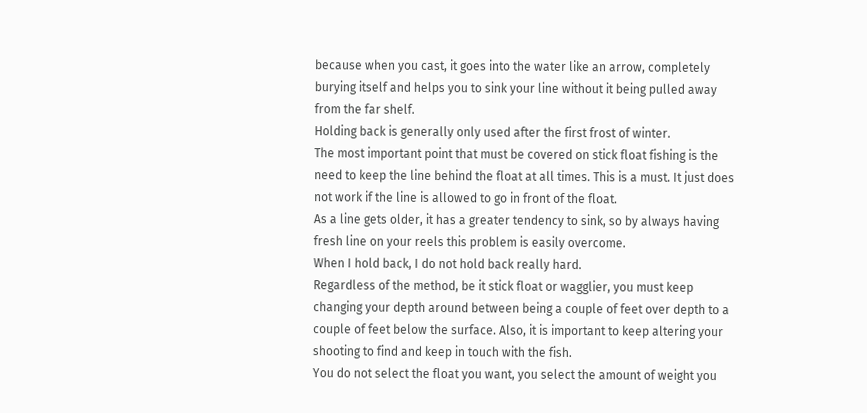because when you cast, it goes into the water like an arrow, completely burying itself and helps you to sink your line without it being pulled away from the far shelf.
Holding back is generally only used after the first frost of winter.
The most important point that must be covered on stick float fishing is the need to keep the line behind the float at all times. This is a must. It just does not work if the line is allowed to go in front of the float.
As a line gets older, it has a greater tendency to sink, so by always having fresh line on your reels this problem is easily overcome.
When I hold back, I do not hold back really hard.
Regardless of the method, be it stick float or wagglier, you must keep changing your depth around between being a couple of feet over depth to a couple of feet below the surface. Also, it is important to keep altering your shooting to find and keep in touch with the fish.
You do not select the float you want, you select the amount of weight you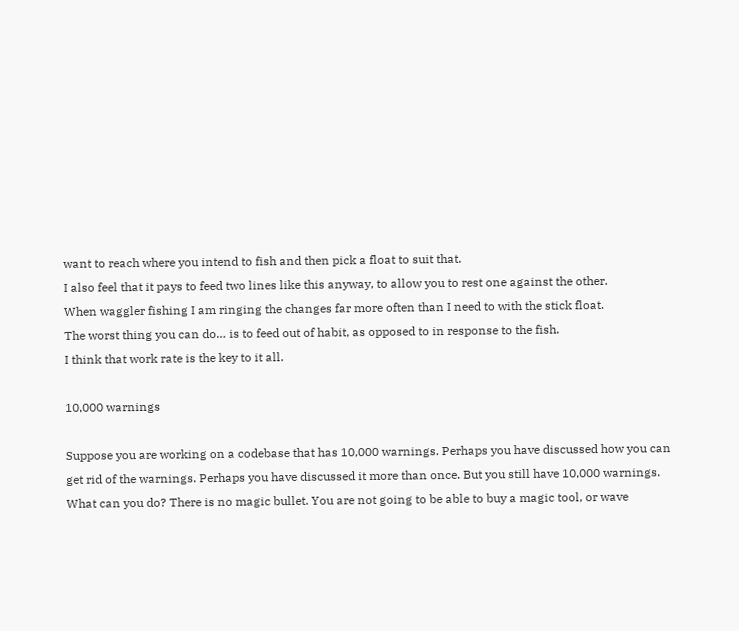want to reach where you intend to fish and then pick a float to suit that.
I also feel that it pays to feed two lines like this anyway, to allow you to rest one against the other.
When waggler fishing I am ringing the changes far more often than I need to with the stick float.
The worst thing you can do… is to feed out of habit, as opposed to in response to the fish.
I think that work rate is the key to it all.

10,000 warnings

Suppose you are working on a codebase that has 10,000 warnings. Perhaps you have discussed how you can get rid of the warnings. Perhaps you have discussed it more than once. But you still have 10,000 warnings. What can you do? There is no magic bullet. You are not going to be able to buy a magic tool, or wave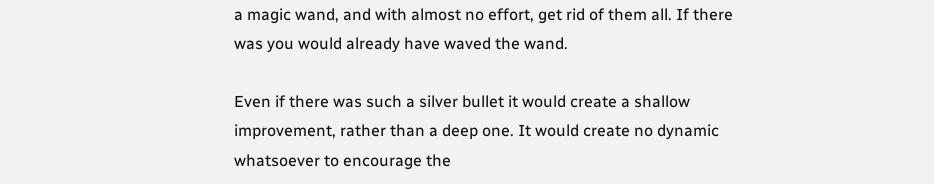a magic wand, and with almost no effort, get rid of them all. If there was you would already have waved the wand.

Even if there was such a silver bullet it would create a shallow improvement, rather than a deep one. It would create no dynamic whatsoever to encourage the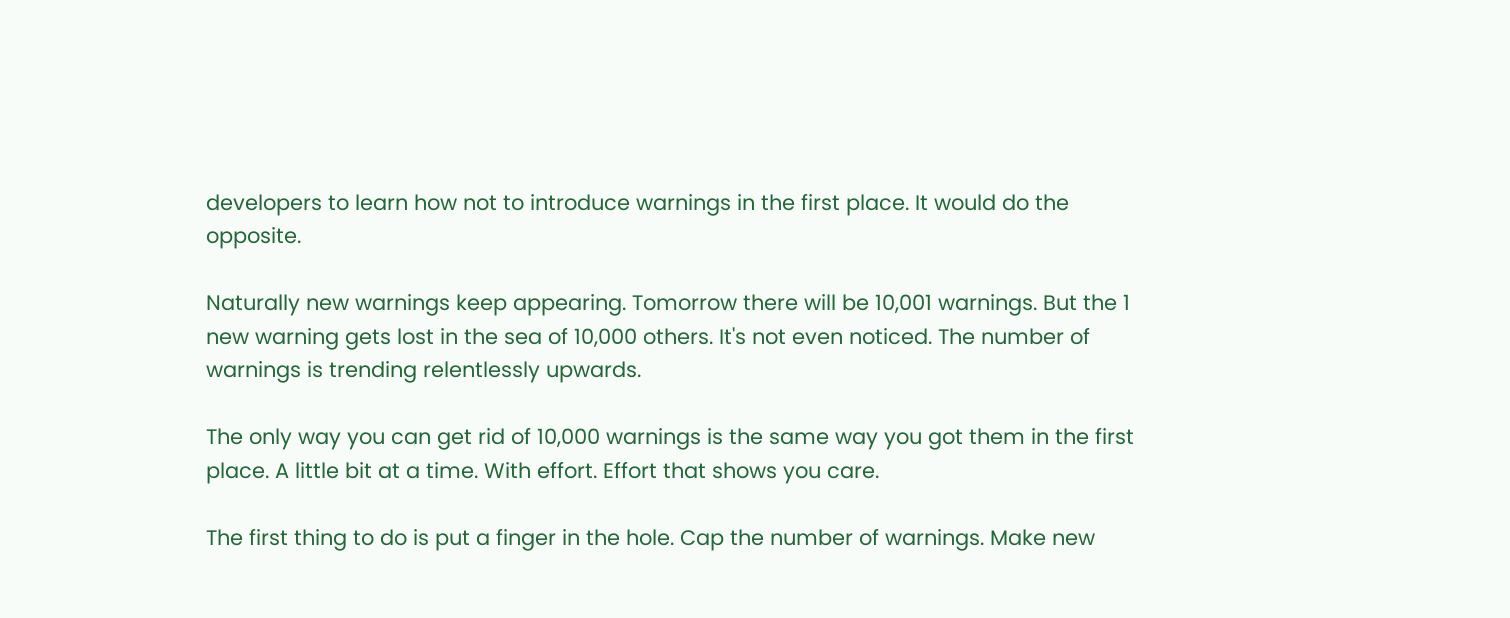developers to learn how not to introduce warnings in the first place. It would do the opposite.

Naturally new warnings keep appearing. Tomorrow there will be 10,001 warnings. But the 1 new warning gets lost in the sea of 10,000 others. It's not even noticed. The number of warnings is trending relentlessly upwards.

The only way you can get rid of 10,000 warnings is the same way you got them in the first place. A little bit at a time. With effort. Effort that shows you care.

The first thing to do is put a finger in the hole. Cap the number of warnings. Make new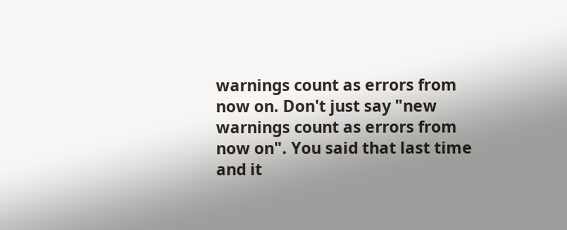warnings count as errors from now on. Don't just say "new warnings count as errors from now on". You said that last time and it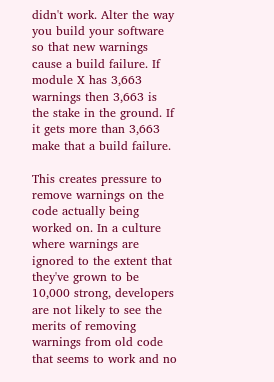didn't work. Alter the way you build your software so that new warnings cause a build failure. If module X has 3,663 warnings then 3,663 is the stake in the ground. If it gets more than 3,663 make that a build failure.

This creates pressure to remove warnings on the code actually being worked on. In a culture where warnings are ignored to the extent that they've grown to be 10,000 strong, developers are not likely to see the merits of removing warnings from old code that seems to work and no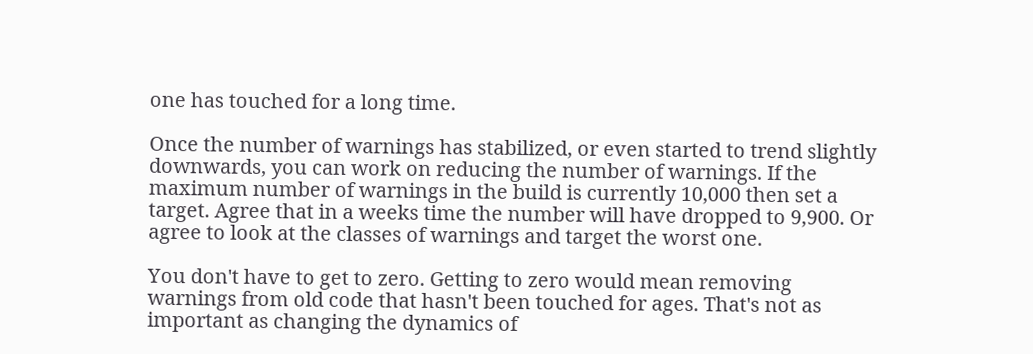one has touched for a long time.

Once the number of warnings has stabilized, or even started to trend slightly downwards, you can work on reducing the number of warnings. If the maximum number of warnings in the build is currently 10,000 then set a target. Agree that in a weeks time the number will have dropped to 9,900. Or agree to look at the classes of warnings and target the worst one.

You don't have to get to zero. Getting to zero would mean removing warnings from old code that hasn't been touched for ages. That's not as important as changing the dynamics of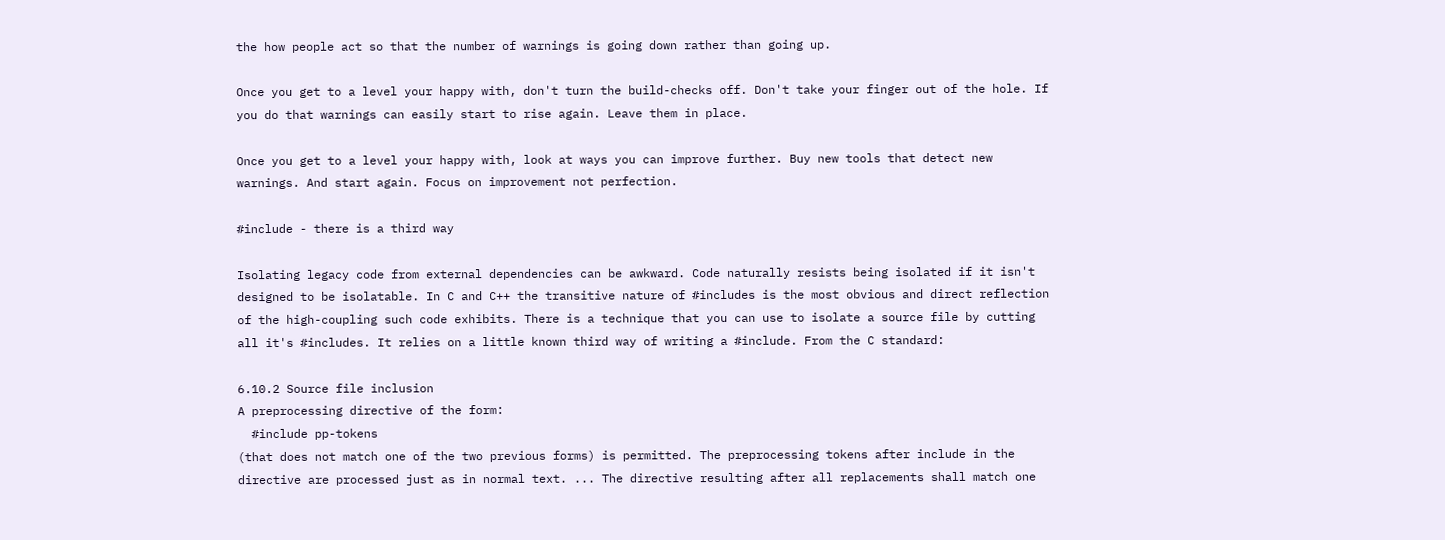the how people act so that the number of warnings is going down rather than going up.

Once you get to a level your happy with, don't turn the build-checks off. Don't take your finger out of the hole. If you do that warnings can easily start to rise again. Leave them in place.

Once you get to a level your happy with, look at ways you can improve further. Buy new tools that detect new warnings. And start again. Focus on improvement not perfection.

#include - there is a third way

Isolating legacy code from external dependencies can be awkward. Code naturally resists being isolated if it isn't designed to be isolatable. In C and C++ the transitive nature of #includes is the most obvious and direct reflection of the high-coupling such code exhibits. There is a technique that you can use to isolate a source file by cutting all it's #includes. It relies on a little known third way of writing a #include. From the C standard:

6.10.2 Source file inclusion
A preprocessing directive of the form:
  #include pp-tokens
(that does not match one of the two previous forms) is permitted. The preprocessing tokens after include in the directive are processed just as in normal text. ... The directive resulting after all replacements shall match one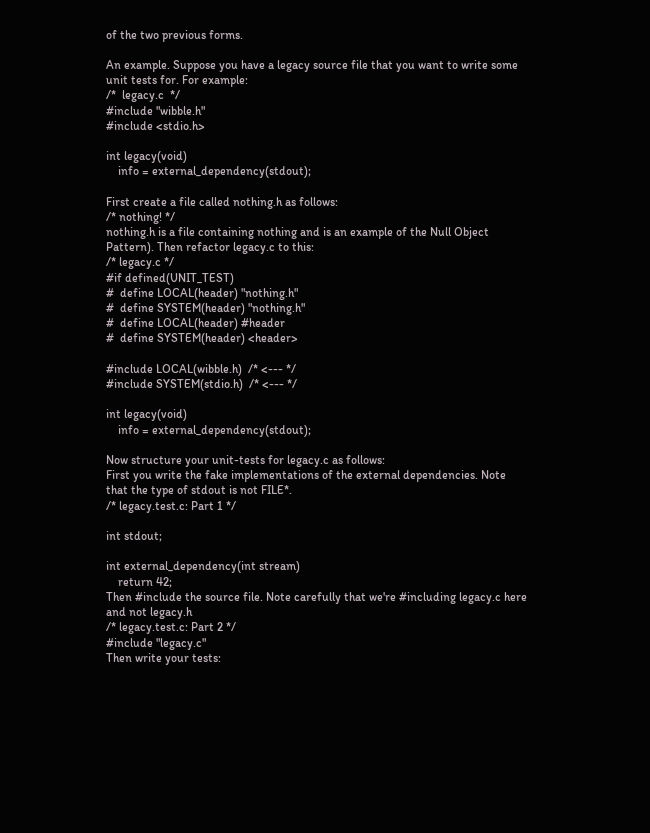of the two previous forms.

An example. Suppose you have a legacy source file that you want to write some unit tests for. For example:
/*  legacy.c  */
#include "wibble.h"
#include <stdio.h>

int legacy(void)
    info = external_dependency(stdout);

First create a file called nothing.h as follows:
/* nothing! */
nothing.h is a file containing nothing and is an example of the Null Object Pattern). Then refactor legacy.c to this:
/* legacy.c */
#if defined(UNIT_TEST)
#  define LOCAL(header) "nothing.h"
#  define SYSTEM(header) "nothing.h"
#  define LOCAL(header) #header
#  define SYSTEM(header) <header>

#include LOCAL(wibble.h)  /* <--- */
#include SYSTEM(stdio.h)  /* <--- */

int legacy(void)
    info = external_dependency(stdout);

Now structure your unit-tests for legacy.c as follows:
First you write the fake implementations of the external dependencies. Note that the type of stdout is not FILE*.
/* legacy.test.c: Part 1 */

int stdout;

int external_dependency(int stream)
    return 42;
Then #include the source file. Note carefully that we're #including legacy.c here and not legacy.h
/* legacy.test.c: Part 2 */
#include "legacy.c"
Then write your tests: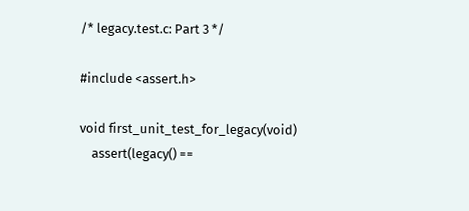/* legacy.test.c: Part 3 */

#include <assert.h>

void first_unit_test_for_legacy(void)
    assert(legacy() ==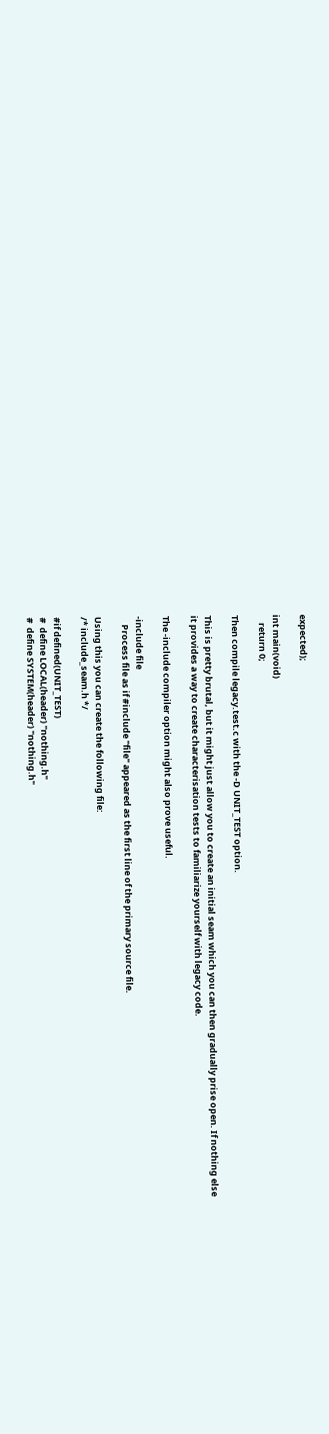expected);

int main(void)
    return 0;

Then compile legacy.test.c with the -D UNIT_TEST option.

This is pretty brutal, but it might just allow you to create an initial seam which you can then gradually prise open. If nothing else it provides a way to create characterisation tests to familiarize yourself with legacy code.

The -include compiler option might also prove useful.

-include file
    Process file as if #include "file" appeared as the first line of the primary source file.

Using this you can create the following file:
/* include_seam.h */

#if defined(UNIT_TEST)
#  define LOCAL(header) "nothing.h"
#  define SYSTEM(header) "nothing.h"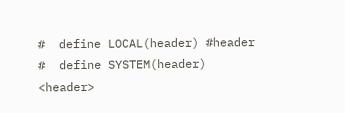#  define LOCAL(header) #header
#  define SYSTEM(header) <header>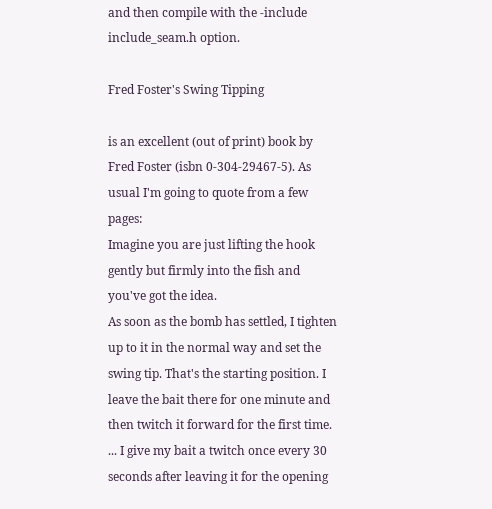and then compile with the -include include_seam.h option.

Fred Foster's Swing Tipping

is an excellent (out of print) book by Fred Foster (isbn 0-304-29467-5). As usual I'm going to quote from a few pages:
Imagine you are just lifting the hook gently but firmly into the fish and you've got the idea.
As soon as the bomb has settled, I tighten up to it in the normal way and set the swing tip. That's the starting position. I leave the bait there for one minute and then twitch it forward for the first time. ... I give my bait a twitch once every 30 seconds after leaving it for the opening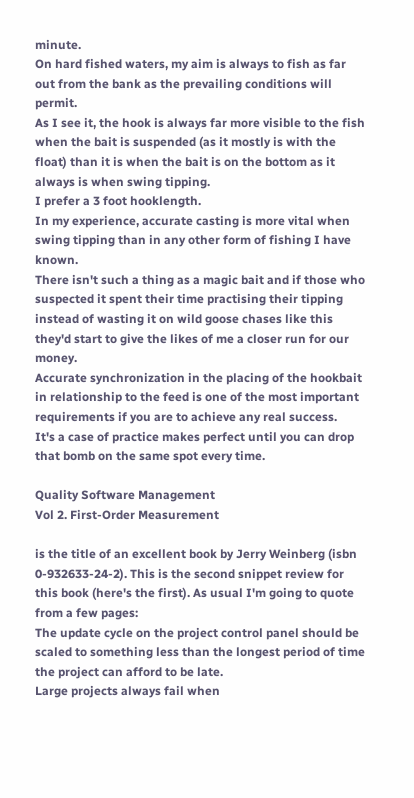minute.
On hard fished waters, my aim is always to fish as far out from the bank as the prevailing conditions will permit.
As I see it, the hook is always far more visible to the fish when the bait is suspended (as it mostly is with the float) than it is when the bait is on the bottom as it always is when swing tipping.
I prefer a 3 foot hooklength.
In my experience, accurate casting is more vital when swing tipping than in any other form of fishing I have known.
There isn't such a thing as a magic bait and if those who suspected it spent their time practising their tipping instead of wasting it on wild goose chases like this they'd start to give the likes of me a closer run for our money.
Accurate synchronization in the placing of the hookbait in relationship to the feed is one of the most important requirements if you are to achieve any real success.
It's a case of practice makes perfect until you can drop that bomb on the same spot every time.

Quality Software Management
Vol 2. First-Order Measurement

is the title of an excellent book by Jerry Weinberg (isbn 0-932633-24-2). This is the second snippet review for this book (here's the first). As usual I'm going to quote from a few pages:
The update cycle on the project control panel should be scaled to something less than the longest period of time the project can afford to be late.
Large projects always fail when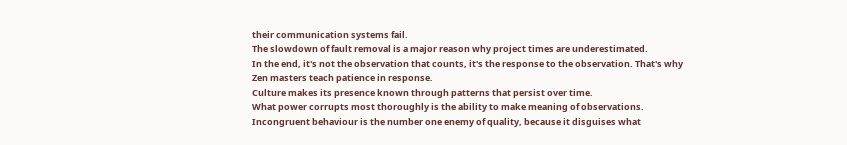their communication systems fail.
The slowdown of fault removal is a major reason why project times are underestimated.
In the end, it's not the observation that counts, it's the response to the observation. That's why Zen masters teach patience in response.
Culture makes its presence known through patterns that persist over time.
What power corrupts most thoroughly is the ability to make meaning of observations.
Incongruent behaviour is the number one enemy of quality, because it disguises what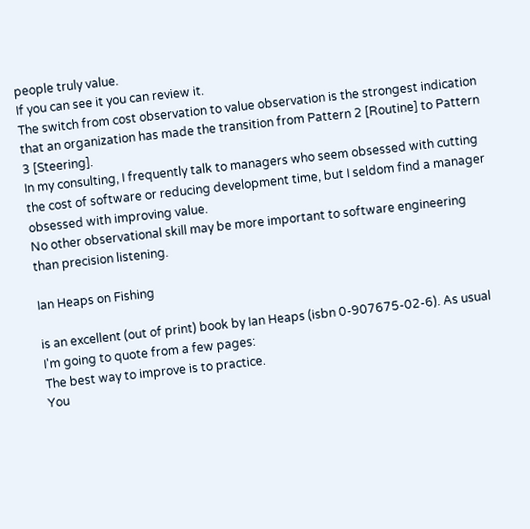people truly value.
If you can see it you can review it.
The switch from cost observation to value observation is the strongest indication that an organization has made the transition from Pattern 2 [Routine] to Pattern 3 [Steering].
In my consulting, I frequently talk to managers who seem obsessed with cutting the cost of software or reducing development time, but I seldom find a manager obsessed with improving value.
No other observational skill may be more important to software engineering than precision listening.

Ian Heaps on Fishing

is an excellent (out of print) book by Ian Heaps (isbn 0-907675-02-6). As usual I'm going to quote from a few pages:
The best way to improve is to practice.
You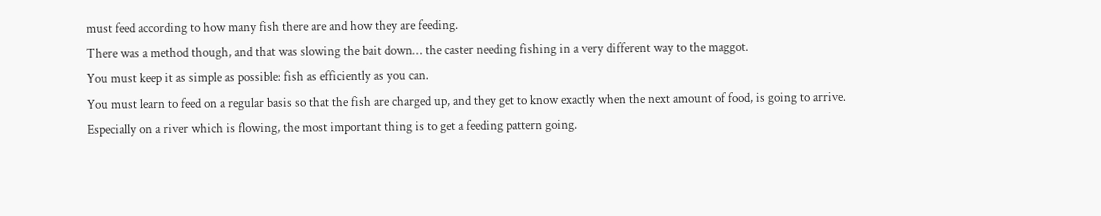must feed according to how many fish there are and how they are feeding.
There was a method though, and that was slowing the bait down… the caster needing fishing in a very different way to the maggot.
You must keep it as simple as possible: fish as efficiently as you can.
You must learn to feed on a regular basis so that the fish are charged up, and they get to know exactly when the next amount of food, is going to arrive.
Especially on a river which is flowing, the most important thing is to get a feeding pattern going.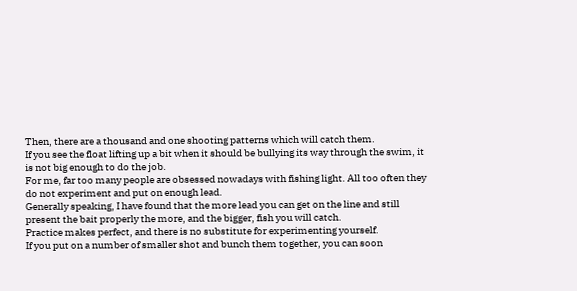Then, there are a thousand and one shooting patterns which will catch them.
If you see the float lifting up a bit when it should be bullying its way through the swim, it is not big enough to do the job.
For me, far too many people are obsessed nowadays with fishing light. All too often they do not experiment and put on enough lead.
Generally speaking, I have found that the more lead you can get on the line and still present the bait properly the more, and the bigger, fish you will catch.
Practice makes perfect, and there is no substitute for experimenting yourself.
If you put on a number of smaller shot and bunch them together, you can soon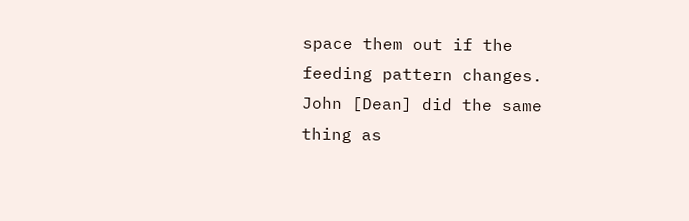space them out if the feeding pattern changes.
John [Dean] did the same thing as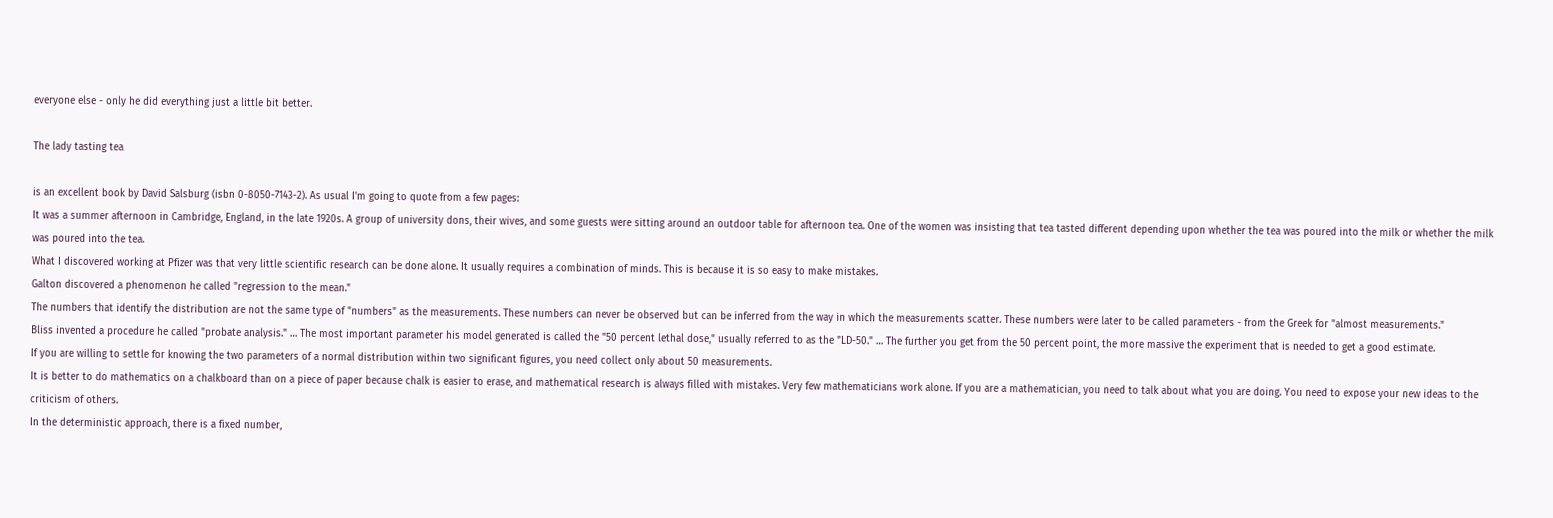everyone else - only he did everything just a little bit better.

The lady tasting tea

is an excellent book by David Salsburg (isbn 0-8050-7143-2). As usual I'm going to quote from a few pages:
It was a summer afternoon in Cambridge, England, in the late 1920s. A group of university dons, their wives, and some guests were sitting around an outdoor table for afternoon tea. One of the women was insisting that tea tasted different depending upon whether the tea was poured into the milk or whether the milk was poured into the tea.
What I discovered working at Pfizer was that very little scientific research can be done alone. It usually requires a combination of minds. This is because it is so easy to make mistakes.
Galton discovered a phenomenon he called "regression to the mean."
The numbers that identify the distribution are not the same type of "numbers" as the measurements. These numbers can never be observed but can be inferred from the way in which the measurements scatter. These numbers were later to be called parameters - from the Greek for "almost measurements."
Bliss invented a procedure he called "probate analysis." … The most important parameter his model generated is called the "50 percent lethal dose," usually referred to as the "LD-50." … The further you get from the 50 percent point, the more massive the experiment that is needed to get a good estimate.
If you are willing to settle for knowing the two parameters of a normal distribution within two significant figures, you need collect only about 50 measurements.
It is better to do mathematics on a chalkboard than on a piece of paper because chalk is easier to erase, and mathematical research is always filled with mistakes. Very few mathematicians work alone. If you are a mathematician, you need to talk about what you are doing. You need to expose your new ideas to the criticism of others.
In the deterministic approach, there is a fixed number,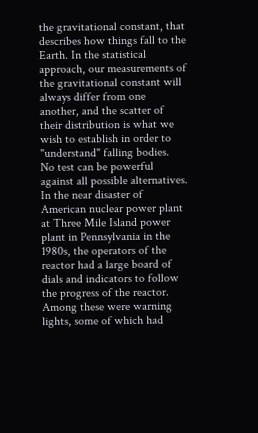the gravitational constant, that describes how things fall to the Earth. In the statistical approach, our measurements of the gravitational constant will always differ from one another, and the scatter of their distribution is what we wish to establish in order to "understand" falling bodies.
No test can be powerful against all possible alternatives.
In the near disaster of American nuclear power plant at Three Mile Island power plant in Pennsylvania in the 1980s, the operators of the reactor had a large board of dials and indicators to follow the progress of the reactor. Among these were warning lights, some of which had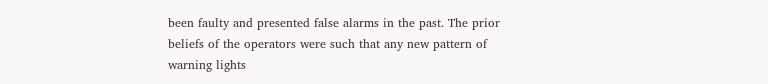been faulty and presented false alarms in the past. The prior beliefs of the operators were such that any new pattern of warning lights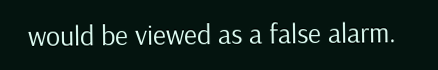would be viewed as a false alarm.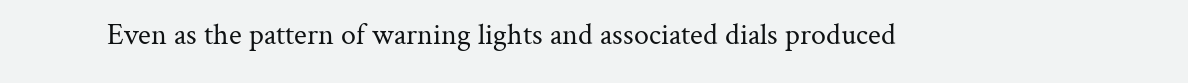Even as the pattern of warning lights and associated dials produced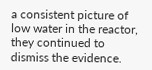a consistent picture of low water in the reactor, they continued to dismiss the evidence.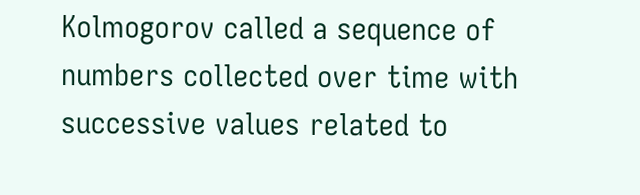Kolmogorov called a sequence of numbers collected over time with successive values related to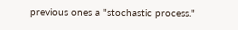previous ones a "stochastic process."